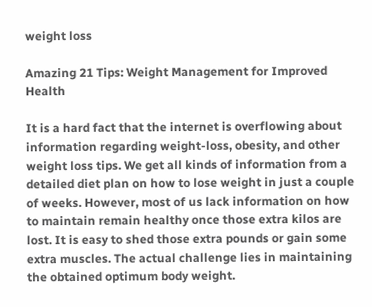weight loss

Amazing 21 Tips: Weight Management for Improved Health

It is a hard fact that the internet is overflowing about information regarding weight-loss, obesity, and other weight loss tips. We get all kinds of information from a detailed diet plan on how to lose weight in just a couple of weeks. However, most of us lack information on how to maintain remain healthy once those extra kilos are lost. It is easy to shed those extra pounds or gain some extra muscles. The actual challenge lies in maintaining the obtained optimum body weight.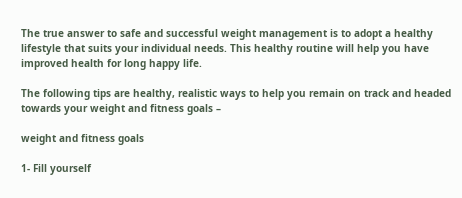The true answer to safe and successful weight management is to adopt a healthy lifestyle that suits your individual needs. This healthy routine will help you have improved health for long happy life.

The following tips are healthy, realistic ways to help you remain on track and headed towards your weight and fitness goals –

weight and fitness goals

1- Fill yourself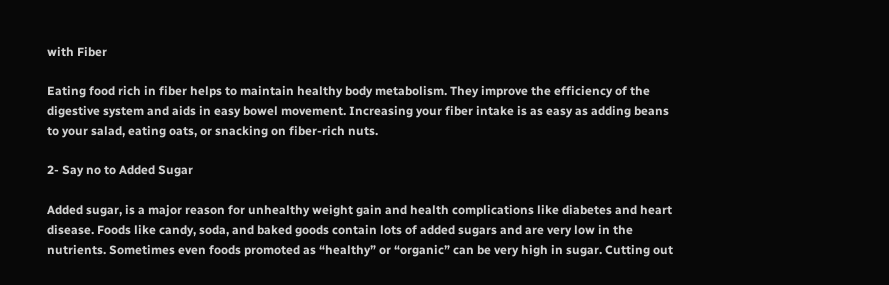with Fiber

Eating food rich in fiber helps to maintain healthy body metabolism. They improve the efficiency of the digestive system and aids in easy bowel movement. Increasing your fiber intake is as easy as adding beans to your salad, eating oats, or snacking on fiber-rich nuts.

2- Say no to Added Sugar

Added sugar, is a major reason for unhealthy weight gain and health complications like diabetes and heart disease. Foods like candy, soda, and baked goods contain lots of added sugars and are very low in the nutrients. Sometimes even foods promoted as “healthy” or “organic” can be very high in sugar. Cutting out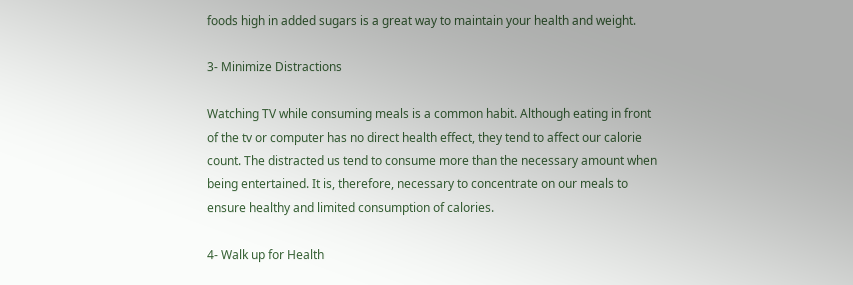foods high in added sugars is a great way to maintain your health and weight.

3- Minimize Distractions

Watching TV while consuming meals is a common habit. Although eating in front of the tv or computer has no direct health effect, they tend to affect our calorie count. The distracted us tend to consume more than the necessary amount when being entertained. It is, therefore, necessary to concentrate on our meals to ensure healthy and limited consumption of calories.

4- Walk up for Health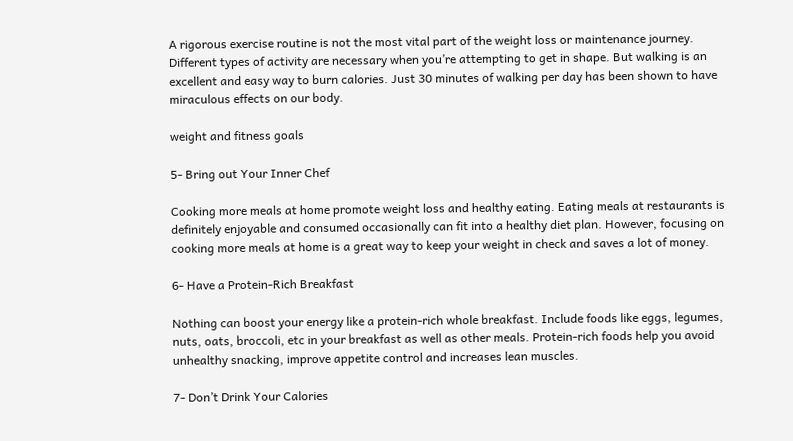A rigorous exercise routine is not the most vital part of the weight loss or maintenance journey. Different types of activity are necessary when you’re attempting to get in shape. But walking is an excellent and easy way to burn calories. Just 30 minutes of walking per day has been shown to have miraculous effects on our body.

weight and fitness goals

5- Bring out Your Inner Chef

Cooking more meals at home promote weight loss and healthy eating. Eating meals at restaurants is definitely enjoyable and consumed occasionally can fit into a healthy diet plan. However, focusing on cooking more meals at home is a great way to keep your weight in check and saves a lot of money.

6- Have a Protein-Rich Breakfast

Nothing can boost your energy like a protein-rich whole breakfast. Include foods like eggs, legumes, nuts, oats, broccoli, etc in your breakfast as well as other meals. Protein-rich foods help you avoid unhealthy snacking, improve appetite control and increases lean muscles.

7- Don’t Drink Your Calories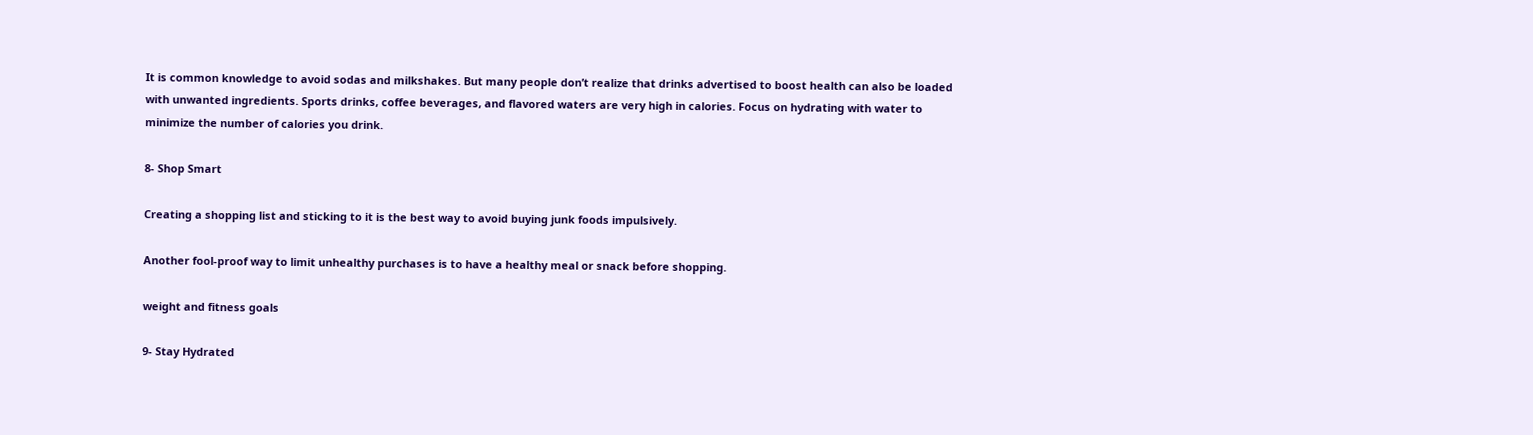It is common knowledge to avoid sodas and milkshakes. But many people don’t realize that drinks advertised to boost health can also be loaded with unwanted ingredients. Sports drinks, coffee beverages, and flavored waters are very high in calories. Focus on hydrating with water to minimize the number of calories you drink.

8- Shop Smart

Creating a shopping list and sticking to it is the best way to avoid buying junk foods impulsively.

Another fool-proof way to limit unhealthy purchases is to have a healthy meal or snack before shopping.

weight and fitness goals

9- Stay Hydrated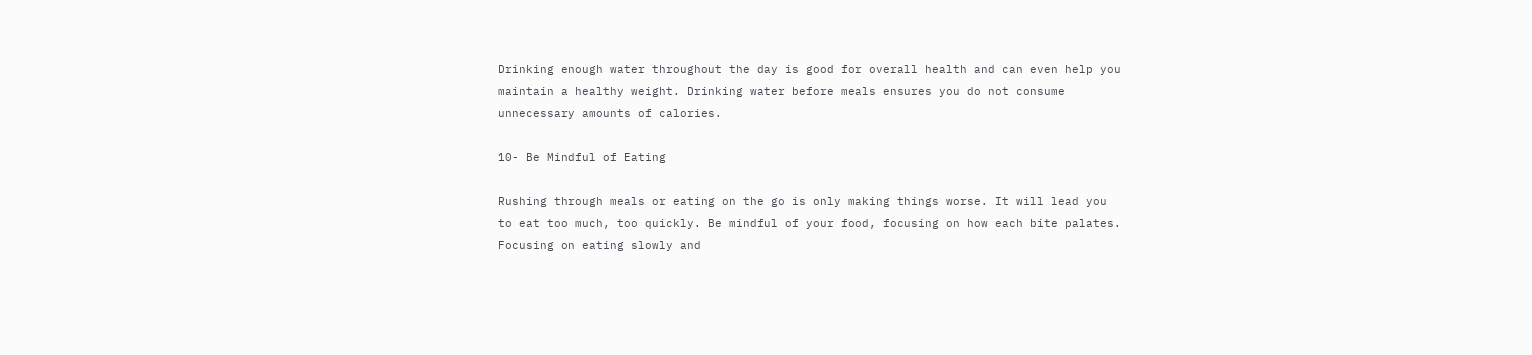Drinking enough water throughout the day is good for overall health and can even help you maintain a healthy weight. Drinking water before meals ensures you do not consume unnecessary amounts of calories.

10- Be Mindful of Eating

Rushing through meals or eating on the go is only making things worse. It will lead you to eat too much, too quickly. Be mindful of your food, focusing on how each bite palates. Focusing on eating slowly and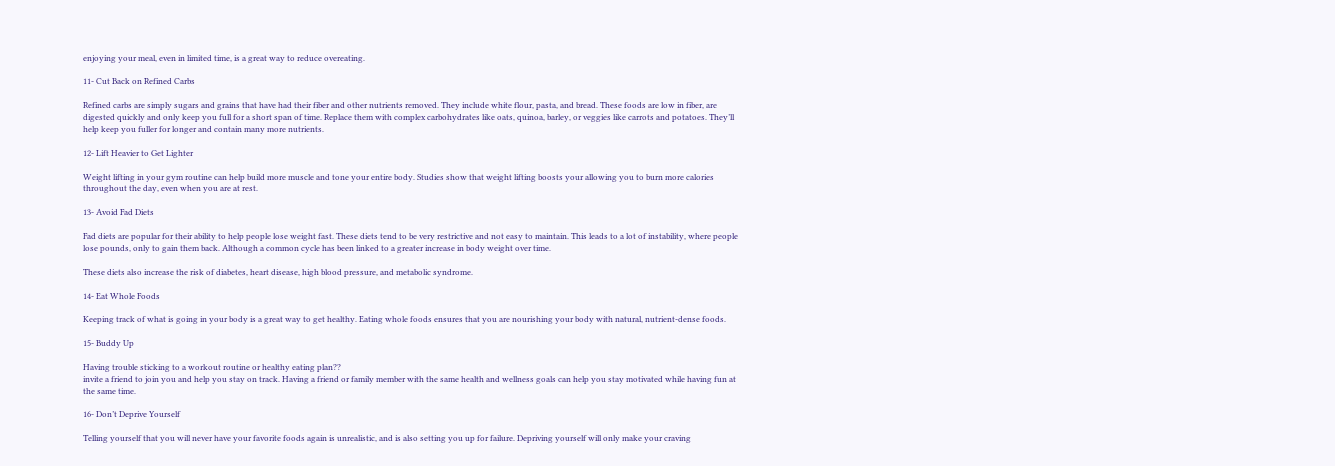enjoying your meal, even in limited time, is a great way to reduce overeating.

11- Cut Back on Refined Carbs

Refined carbs are simply sugars and grains that have had their fiber and other nutrients removed. They include white flour, pasta, and bread. These foods are low in fiber, are digested quickly and only keep you full for a short span of time. Replace them with complex carbohydrates like oats, quinoa, barley, or veggies like carrots and potatoes. They’ll help keep you fuller for longer and contain many more nutrients.

12- Lift Heavier to Get Lighter

Weight lifting in your gym routine can help build more muscle and tone your entire body. Studies show that weight lifting boosts your allowing you to burn more calories throughout the day, even when you are at rest.

13- Avoid Fad Diets

Fad diets are popular for their ability to help people lose weight fast. These diets tend to be very restrictive and not easy to maintain. This leads to a lot of instability, where people lose pounds, only to gain them back. Although a common cycle has been linked to a greater increase in body weight over time.

These diets also increase the risk of diabetes, heart disease, high blood pressure, and metabolic syndrome.

14- Eat Whole Foods

Keeping track of what is going in your body is a great way to get healthy. Eating whole foods ensures that you are nourishing your body with natural, nutrient-dense foods.

15- Buddy Up

Having trouble sticking to a workout routine or healthy eating plan??
invite a friend to join you and help you stay on track. Having a friend or family member with the same health and wellness goals can help you stay motivated while having fun at the same time.

16- Don’t Deprive Yourself

Telling yourself that you will never have your favorite foods again is unrealistic, and is also setting you up for failure. Depriving yourself will only make your craving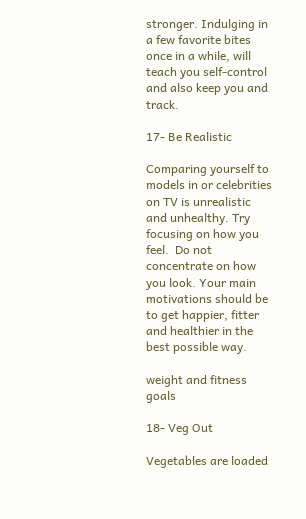stronger. Indulging in a few favorite bites once in a while, will teach you self-control and also keep you and track.

17- Be Realistic

Comparing yourself to models in or celebrities on TV is unrealistic and unhealthy. Try focusing on how you feel.  Do not concentrate on how you look. Your main motivations should be to get happier, fitter and healthier in the best possible way.

weight and fitness goals

18- Veg Out

Vegetables are loaded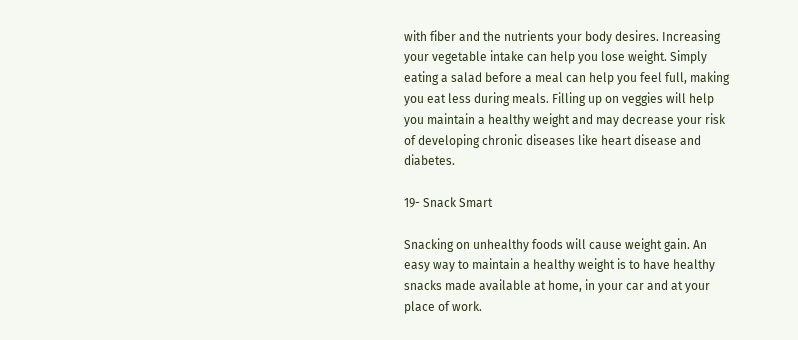with fiber and the nutrients your body desires. Increasing your vegetable intake can help you lose weight. Simply eating a salad before a meal can help you feel full, making you eat less during meals. Filling up on veggies will help you maintain a healthy weight and may decrease your risk of developing chronic diseases like heart disease and diabetes.

19- Snack Smart

Snacking on unhealthy foods will cause weight gain. An easy way to maintain a healthy weight is to have healthy snacks made available at home, in your car and at your place of work.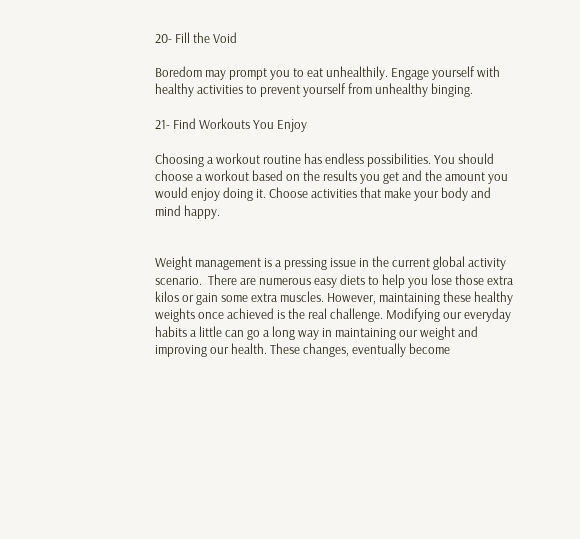20- Fill the Void

Boredom may prompt you to eat unhealthily. Engage yourself with healthy activities to prevent yourself from unhealthy binging.

21- Find Workouts You Enjoy

Choosing a workout routine has endless possibilities. You should choose a workout based on the results you get and the amount you would enjoy doing it. Choose activities that make your body and mind happy.


Weight management is a pressing issue in the current global activity scenario.  There are numerous easy diets to help you lose those extra kilos or gain some extra muscles. However, maintaining these healthy weights once achieved is the real challenge. Modifying our everyday habits a little can go a long way in maintaining our weight and improving our health. These changes, eventually become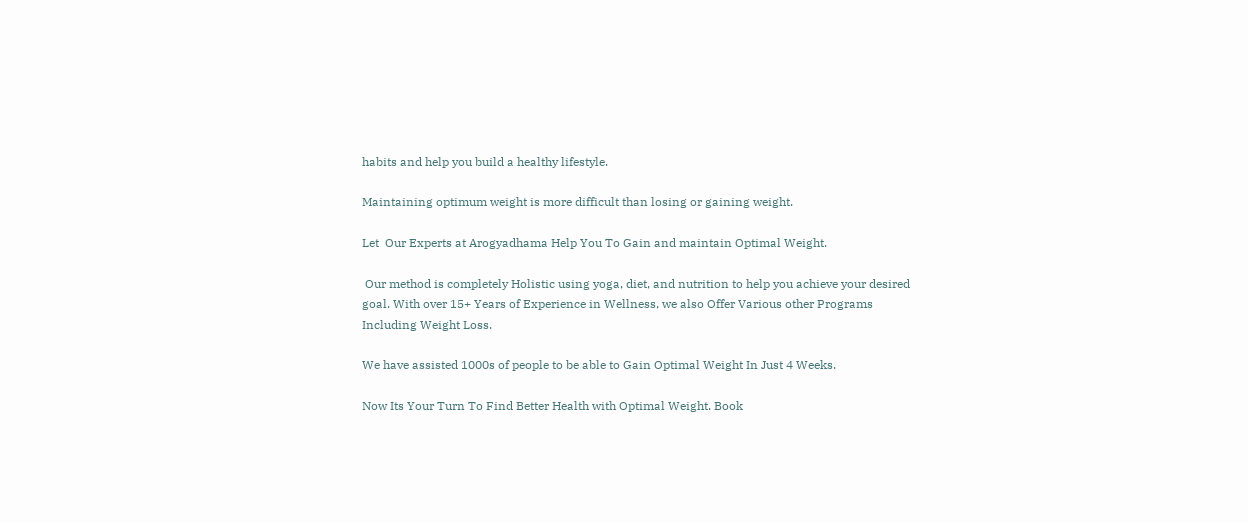habits and help you build a healthy lifestyle.

Maintaining optimum weight is more difficult than losing or gaining weight.

Let  Our Experts at Arogyadhama Help You To Gain and maintain Optimal Weight.

 Our method is completely Holistic using yoga, diet, and nutrition to help you achieve your desired goal. With over 15+ Years of Experience in Wellness, we also Offer Various other Programs Including Weight Loss.

We have assisted 1000s of people to be able to Gain Optimal Weight In Just 4 Weeks.

Now Its Your Turn To Find Better Health with Optimal Weight. Book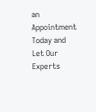an Appointment Today and Let Our Experts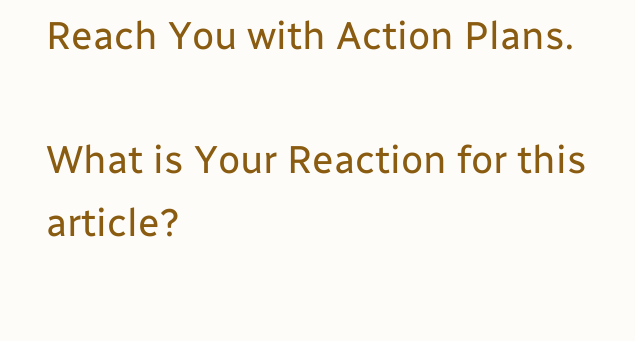Reach You with Action Plans.

What is Your Reaction for this article?